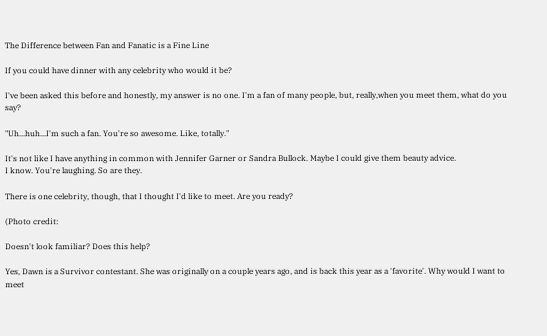The Difference between Fan and Fanatic is a Fine Line

If you could have dinner with any celebrity who would it be?

I've been asked this before and honestly, my answer is no one. I'm a fan of many people, but, really,when you meet them, what do you say?

"Uh...huh...I'm such a fan. You're so awesome. Like, totally."

It's not like I have anything in common with Jennifer Garner or Sandra Bullock. Maybe I could give them beauty advice.
I know. You're laughing. So are they.

There is one celebrity, though, that I thought I'd like to meet. Are you ready?

(Photo credit:

Doesn't look familiar? Does this help?

Yes, Dawn is a Survivor contestant. She was originally on a couple years ago, and is back this year as a 'favorite'. Why would I want to meet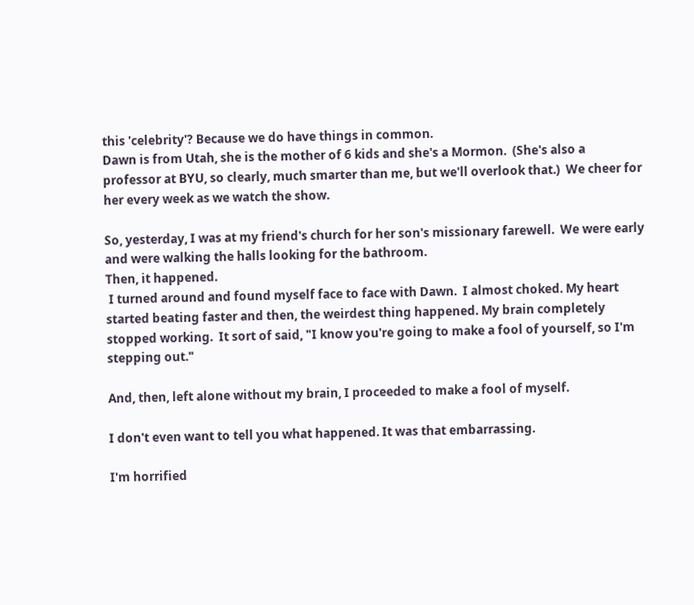this 'celebrity'? Because we do have things in common.
Dawn is from Utah, she is the mother of 6 kids and she's a Mormon.  (She's also a professor at BYU, so clearly, much smarter than me, but we'll overlook that.)  We cheer for her every week as we watch the show.

So, yesterday, I was at my friend's church for her son's missionary farewell.  We were early and were walking the halls looking for the bathroom.
Then, it happened.
 I turned around and found myself face to face with Dawn.  I almost choked. My heart started beating faster and then, the weirdest thing happened. My brain completely stopped working.  It sort of said, "I know you're going to make a fool of yourself, so I'm stepping out."

And, then, left alone without my brain, I proceeded to make a fool of myself.

I don't even want to tell you what happened. It was that embarrassing.

I'm horrified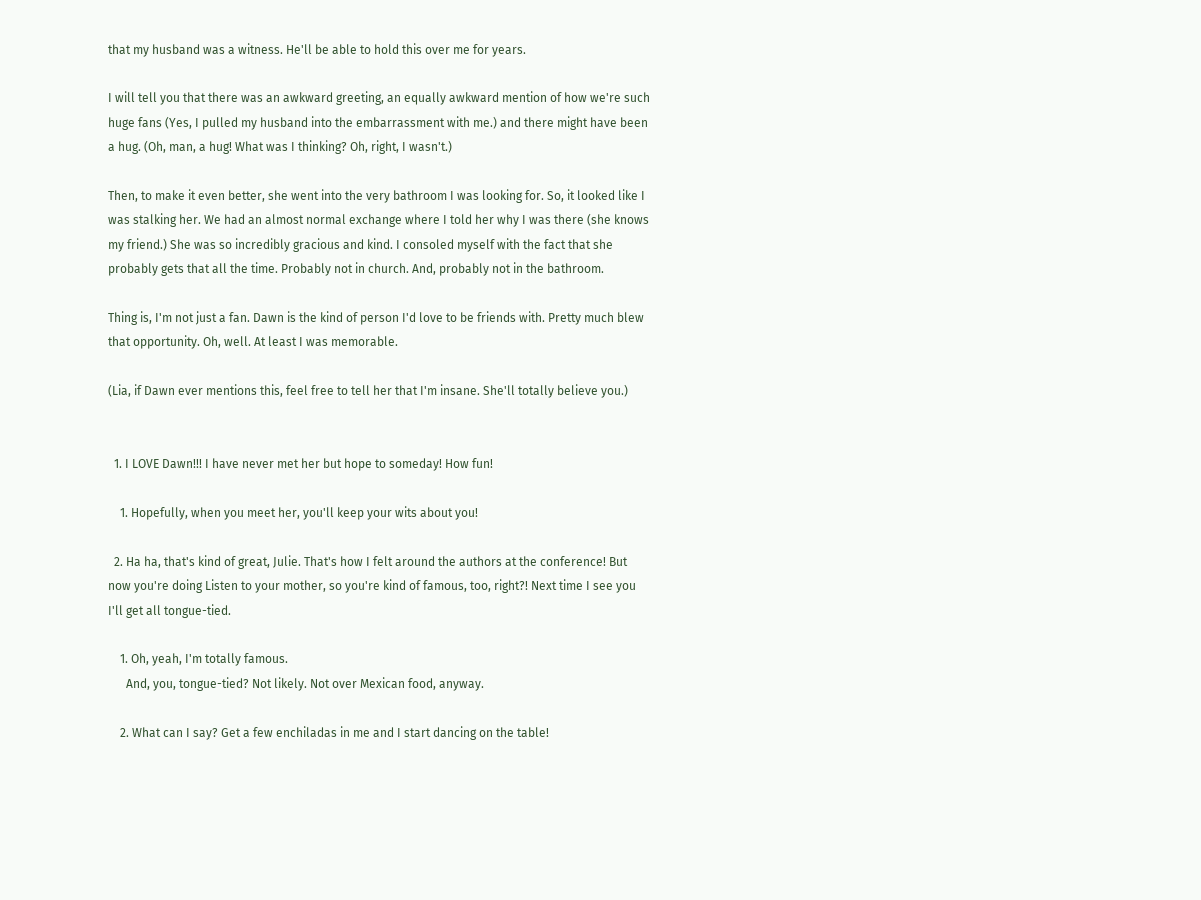that my husband was a witness. He'll be able to hold this over me for years.

I will tell you that there was an awkward greeting, an equally awkward mention of how we're such huge fans (Yes, I pulled my husband into the embarrassment with me.) and there might have been a hug. (Oh, man, a hug! What was I thinking? Oh, right, I wasn't.)

Then, to make it even better, she went into the very bathroom I was looking for. So, it looked like I was stalking her. We had an almost normal exchange where I told her why I was there (she knows my friend.) She was so incredibly gracious and kind. I consoled myself with the fact that she probably gets that all the time. Probably not in church. And, probably not in the bathroom.

Thing is, I'm not just a fan. Dawn is the kind of person I'd love to be friends with. Pretty much blew that opportunity. Oh, well. At least I was memorable.

(Lia, if Dawn ever mentions this, feel free to tell her that I'm insane. She'll totally believe you.)


  1. I LOVE Dawn!!! I have never met her but hope to someday! How fun!

    1. Hopefully, when you meet her, you'll keep your wits about you!

  2. Ha ha, that's kind of great, Julie. That's how I felt around the authors at the conference! But now you're doing Listen to your mother, so you're kind of famous, too, right?! Next time I see you I'll get all tongue-tied.

    1. Oh, yeah, I'm totally famous.
      And, you, tongue-tied? Not likely. Not over Mexican food, anyway.

    2. What can I say? Get a few enchiladas in me and I start dancing on the table!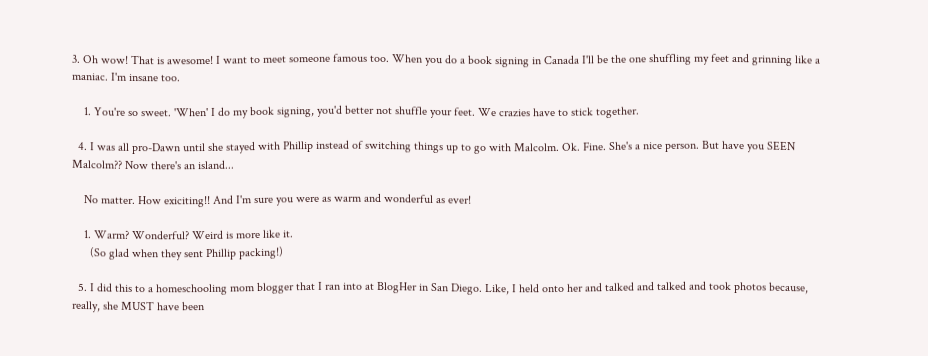3. Oh wow! That is awesome! I want to meet someone famous too. When you do a book signing in Canada I'll be the one shuffling my feet and grinning like a maniac. I'm insane too.

    1. You're so sweet. 'When' I do my book signing, you'd better not shuffle your feet. We crazies have to stick together.

  4. I was all pro-Dawn until she stayed with Phillip instead of switching things up to go with Malcolm. Ok. Fine. She's a nice person. But have you SEEN Malcolm?? Now there's an island...

    No matter. How exiciting!! And I'm sure you were as warm and wonderful as ever!

    1. Warm? Wonderful? Weird is more like it.
      (So glad when they sent Phillip packing!)

  5. I did this to a homeschooling mom blogger that I ran into at BlogHer in San Diego. Like, I held onto her and talked and talked and took photos because, really, she MUST have been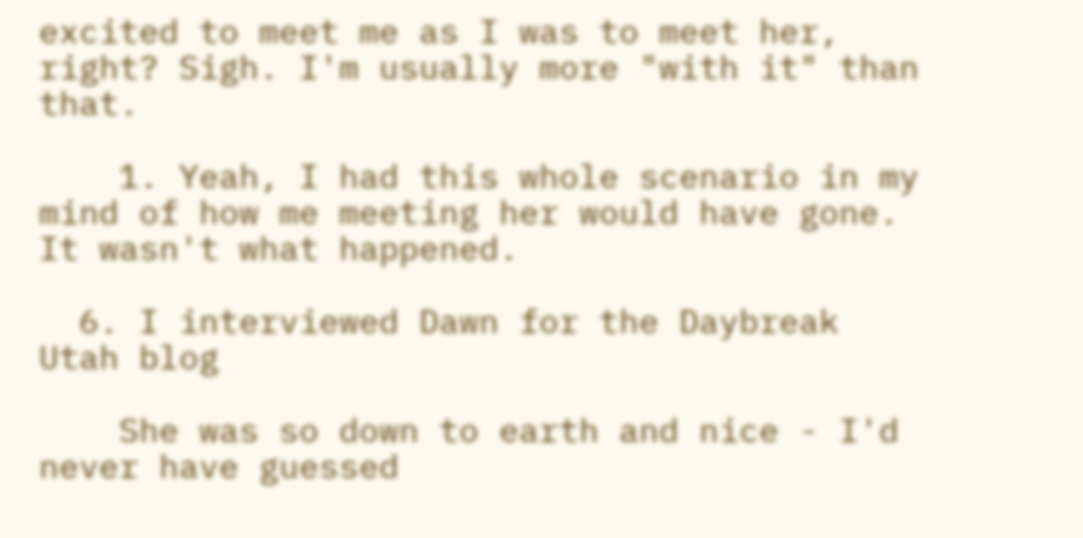excited to meet me as I was to meet her, right? Sigh. I'm usually more "with it" than that.

    1. Yeah, I had this whole scenario in my mind of how me meeting her would have gone. It wasn't what happened.

  6. I interviewed Dawn for the Daybreak Utah blog

    She was so down to earth and nice - I'd never have guessed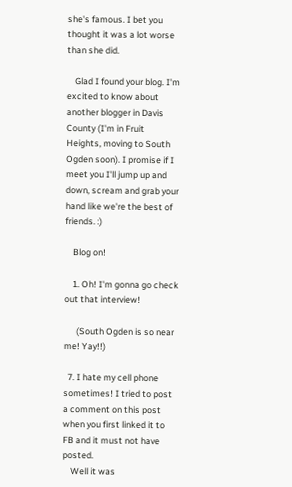she's famous. I bet you thought it was a lot worse than she did.

    Glad I found your blog. I'm excited to know about another blogger in Davis County (I'm in Fruit Heights, moving to South Ogden soon). I promise if I meet you I'll jump up and down, scream and grab your hand like we're the best of friends. :)

    Blog on!

    1. Oh! I'm gonna go check out that interview!

      (South Ogden is so near me! Yay!!)

  7. I hate my cell phone sometimes! I tried to post a comment on this post when you first linked it to FB and it must not have posted.
    Well it was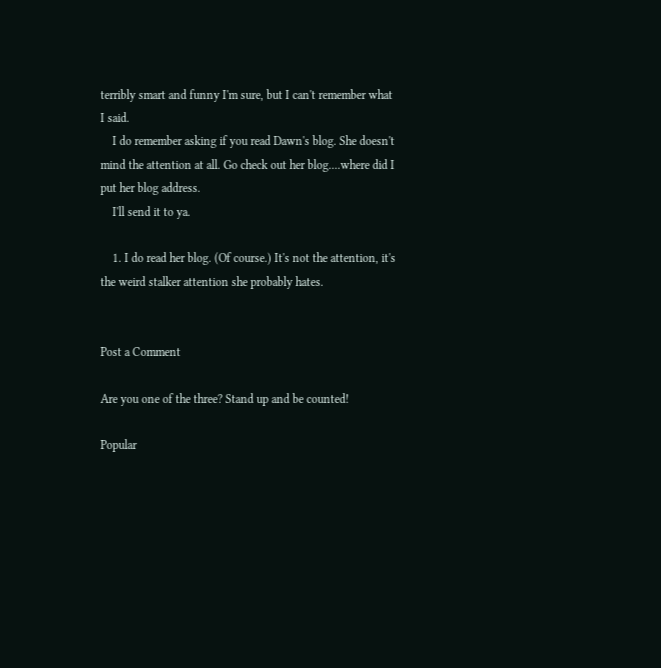terribly smart and funny I'm sure, but I can't remember what I said.
    I do remember asking if you read Dawn's blog. She doesn't mind the attention at all. Go check out her blog....where did I put her blog address.
    I'll send it to ya.

    1. I do read her blog. (Of course.) It's not the attention, it's the weird stalker attention she probably hates.


Post a Comment

Are you one of the three? Stand up and be counted!

Popular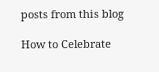posts from this blog

How to Celebrate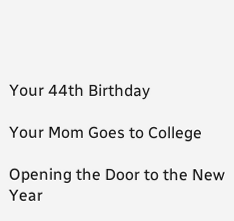Your 44th Birthday

Your Mom Goes to College

Opening the Door to the New Year